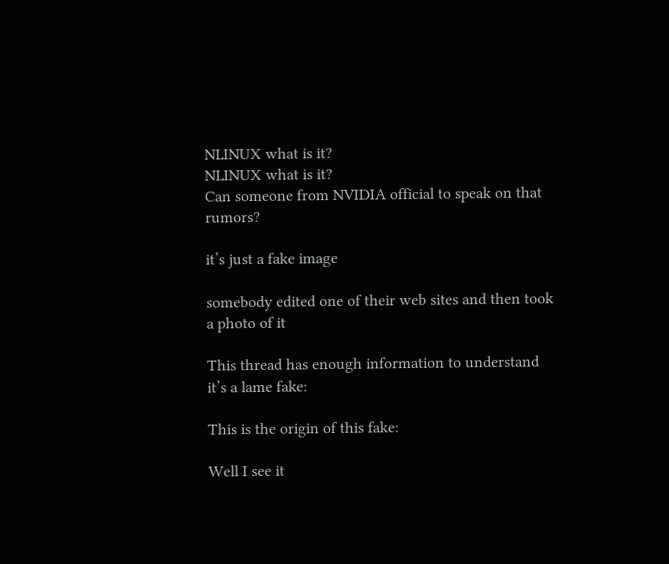NLINUX what is it?
NLINUX what is it?
Can someone from NVIDIA official to speak on that rumors?

it’s just a fake image

somebody edited one of their web sites and then took a photo of it

This thread has enough information to understand it’s a lame fake:

This is the origin of this fake:

Well I see it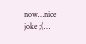now…nice joke ;(…